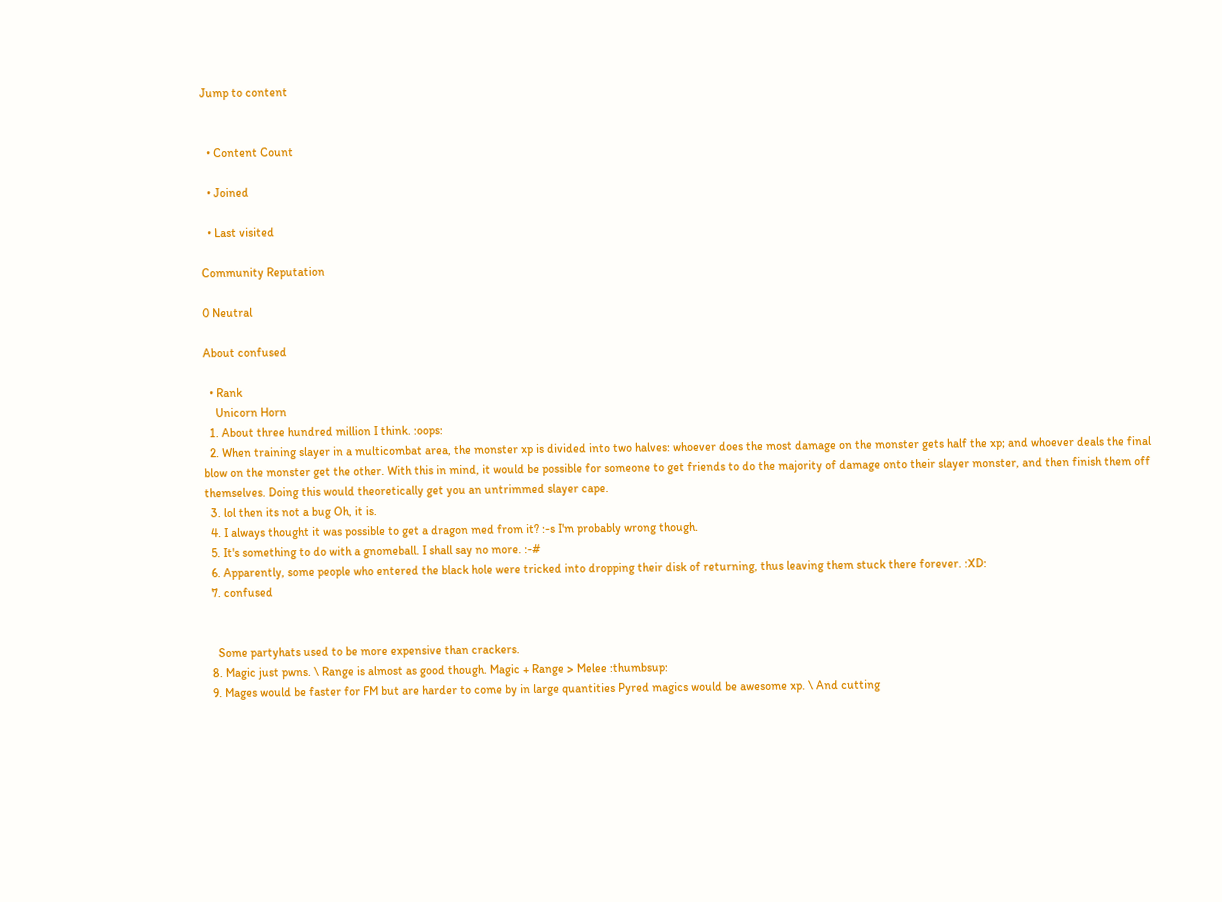Jump to content


  • Content Count

  • Joined

  • Last visited

Community Reputation

0 Neutral

About confused

  • Rank
    Unicorn Horn
  1. About three hundred million I think. :oops:
  2. When training slayer in a multicombat area, the monster xp is divided into two halves: whoever does the most damage on the monster gets half the xp; and whoever deals the final blow on the monster get the other. With this in mind, it would be possible for someone to get friends to do the majority of damage onto their slayer monster, and then finish them off themselves. Doing this would theoretically get you an untrimmed slayer cape.
  3. lol then its not a bug Oh, it is.
  4. I always thought it was possible to get a dragon med from it? :-s I'm probably wrong though.
  5. It's something to do with a gnomeball. I shall say no more. :-#
  6. Apparently, some people who entered the black hole were tricked into dropping their disk of returning, thus leaving them stuck there forever. :XD:
  7. confused


    Some partyhats used to be more expensive than crackers.
  8. Magic just pwns. \ Range is almost as good though. Magic + Range > Melee :thumbsup:
  9. Mages would be faster for FM but are harder to come by in large quantities Pyred magics would be awesome xp. \ And cutting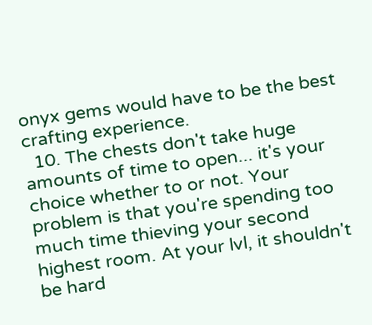onyx gems would have to be the best crafting experience.
  10. The chests don't take huge amounts of time to open... it's your choice whether to or not. Your problem is that you're spending too much time thieving your second highest room. At your lvl, it shouldn't be hard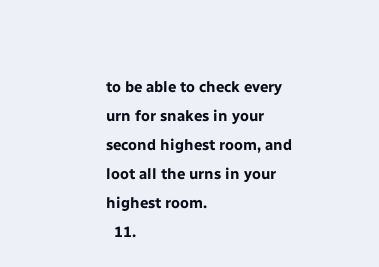to be able to check every urn for snakes in your second highest room, and loot all the urns in your highest room.
  11.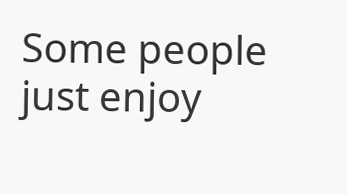Some people just enjoy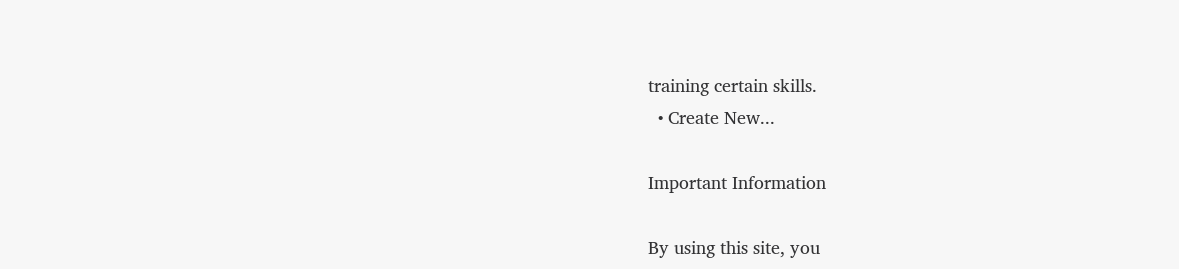training certain skills.
  • Create New...

Important Information

By using this site, you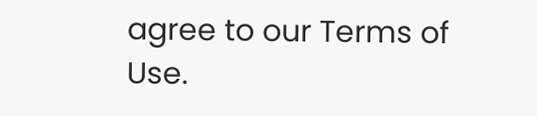agree to our Terms of Use.